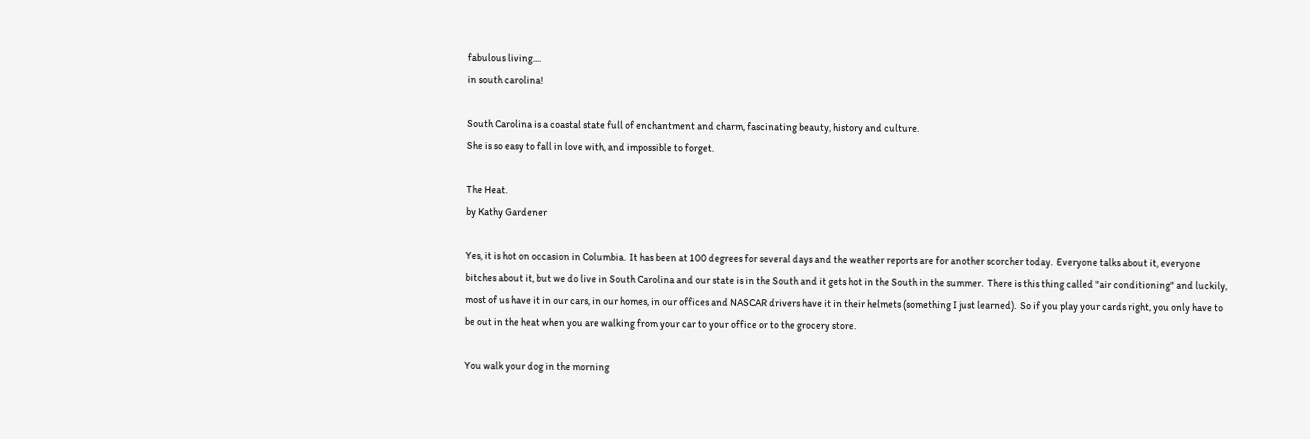fabulous living....
in south carolina!

South Carolina is a coastal state full of enchantment and charm, fascinating beauty, history and culture.
She is so easy to fall in love with, and impossible to forget.

The Heat.
by Kathy Gardener

Yes, it is hot on occasion in Columbia.  It has been at 100 degrees for several days and the weather reports are for another scorcher today.  Everyone talks about it, everyone bitches about it, but we do live in South Carolina and our state is in the South and it gets hot in the South in the summer.  There is this thing called "air conditioning" and luckily, most of us have it in our cars, in our homes, in our offices and NASCAR drivers have it in their helmets (something I just learned).  So if you play your cards right, you only have to be out in the heat when you are walking from your car to your office or to the grocery store.

You walk your dog in the morning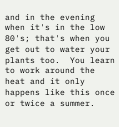and in the evening when it's in the low 80's; that's when you get out to water your plants too.  You learn to work around the heat and it only happens like this once or twice a summer.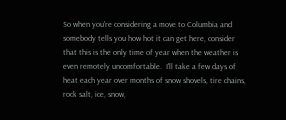So when you're considering a move to Columbia and somebody tells you how hot it can get here, consider that this is the only time of year when the weather is even remotely uncomfortable.  I'll take a few days of heat each year over months of snow shovels, tire chains, rock salt, ice, snow,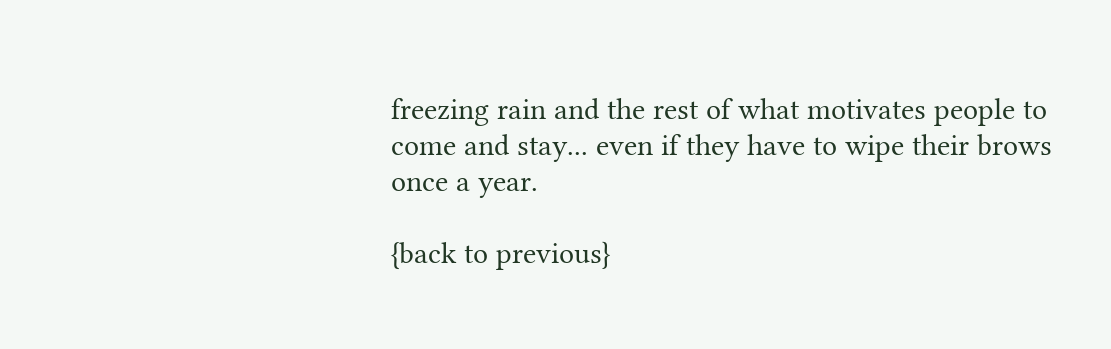freezing rain and the rest of what motivates people to come and stay... even if they have to wipe their brows once a year.

{back to previous}